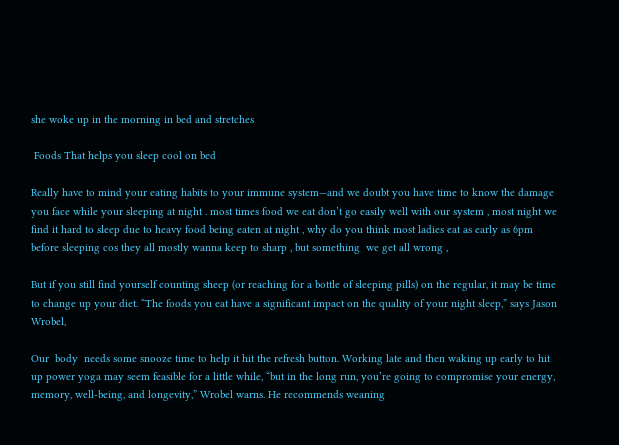she woke up in the morning in bed and stretches

 Foods That helps you sleep cool on bed

Really have to mind your eating habits to your immune system—and we doubt you have time to know the damage you face while your sleeping at night . most times food we eat don’t go easily well with our system , most night we find it hard to sleep due to heavy food being eaten at night , why do you think most ladies eat as early as 6pm before sleeping cos they all mostly wanna keep to sharp , but something  we get all wrong ,

But if you still find yourself counting sheep (or reaching for a bottle of sleeping pills) on the regular, it may be time to change up your diet. “The foods you eat have a significant impact on the quality of your night sleep,” says Jason Wrobel,

Our  body  needs some snooze time to help it hit the refresh button. Working late and then waking up early to hit up power yoga may seem feasible for a little while, “but in the long run, you’re going to compromise your energy, memory, well-being, and longevity,” Wrobel warns. He recommends weaning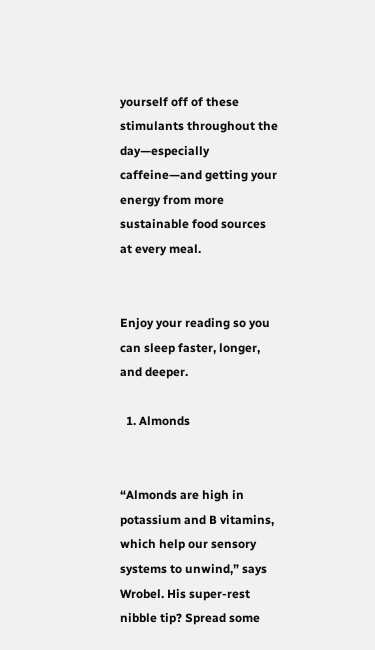yourself off of these stimulants throughout the day—especially caffeine—and getting your energy from more sustainable food sources at every meal.


Enjoy your reading so you  can sleep faster, longer, and deeper.

  1. Almonds


“Almonds are high in potassium and B vitamins, which help our sensory systems to unwind,” says Wrobel. His super-rest nibble tip? Spread some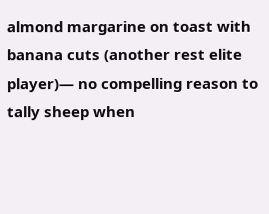almond margarine on toast with banana cuts (another rest elite player)— no compelling reason to tally sheep when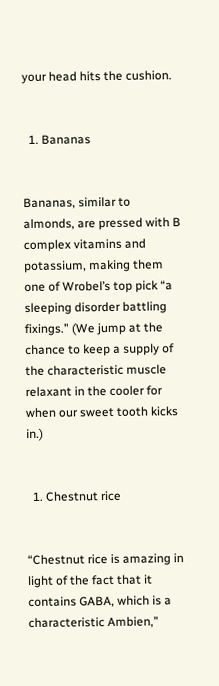your head hits the cushion.


  1. Bananas


Bananas, similar to almonds, are pressed with B complex vitamins and potassium, making them one of Wrobel’s top pick “a sleeping disorder battling fixings.” (We jump at the chance to keep a supply of the characteristic muscle relaxant in the cooler for when our sweet tooth kicks in.)


  1. Chestnut rice


“Chestnut rice is amazing in light of the fact that it contains GABA, which is a characteristic Ambien,”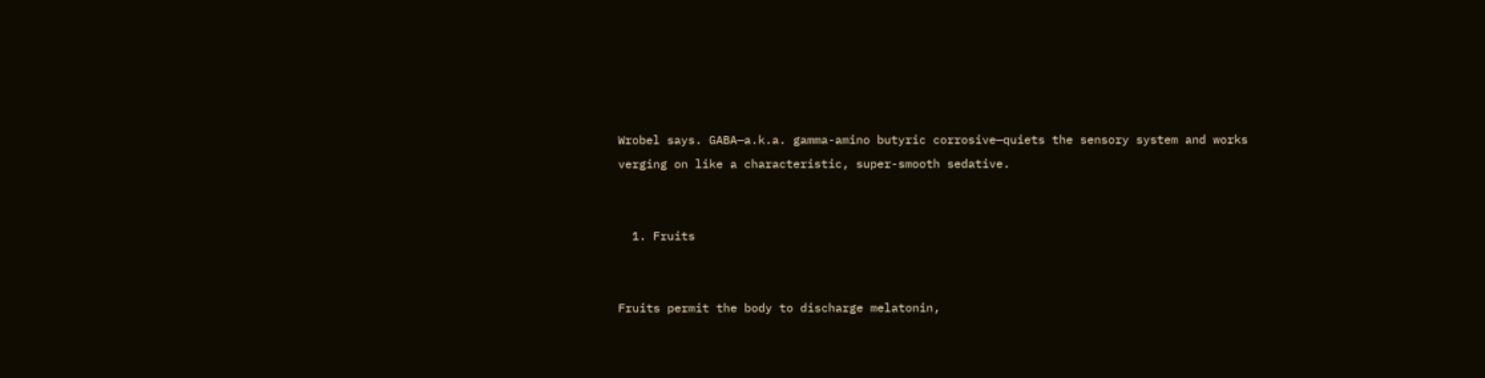Wrobel says. GABA—a.k.a. gamma-amino butyric corrosive—quiets the sensory system and works verging on like a characteristic, super-smooth sedative.


  1. Fruits


Fruits permit the body to discharge melatonin,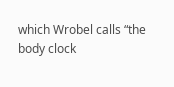which Wrobel calls “the body clock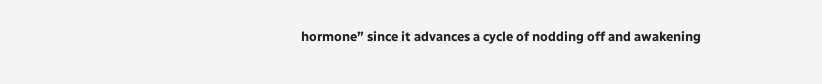hormone” since it advances a cycle of nodding off and awakening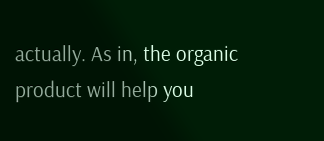actually. As in, the organic product will help you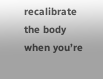recalibrate the body when you’re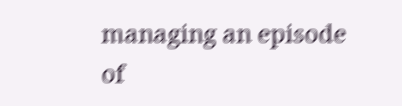managing an episode of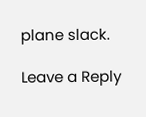plane slack.

Leave a Reply